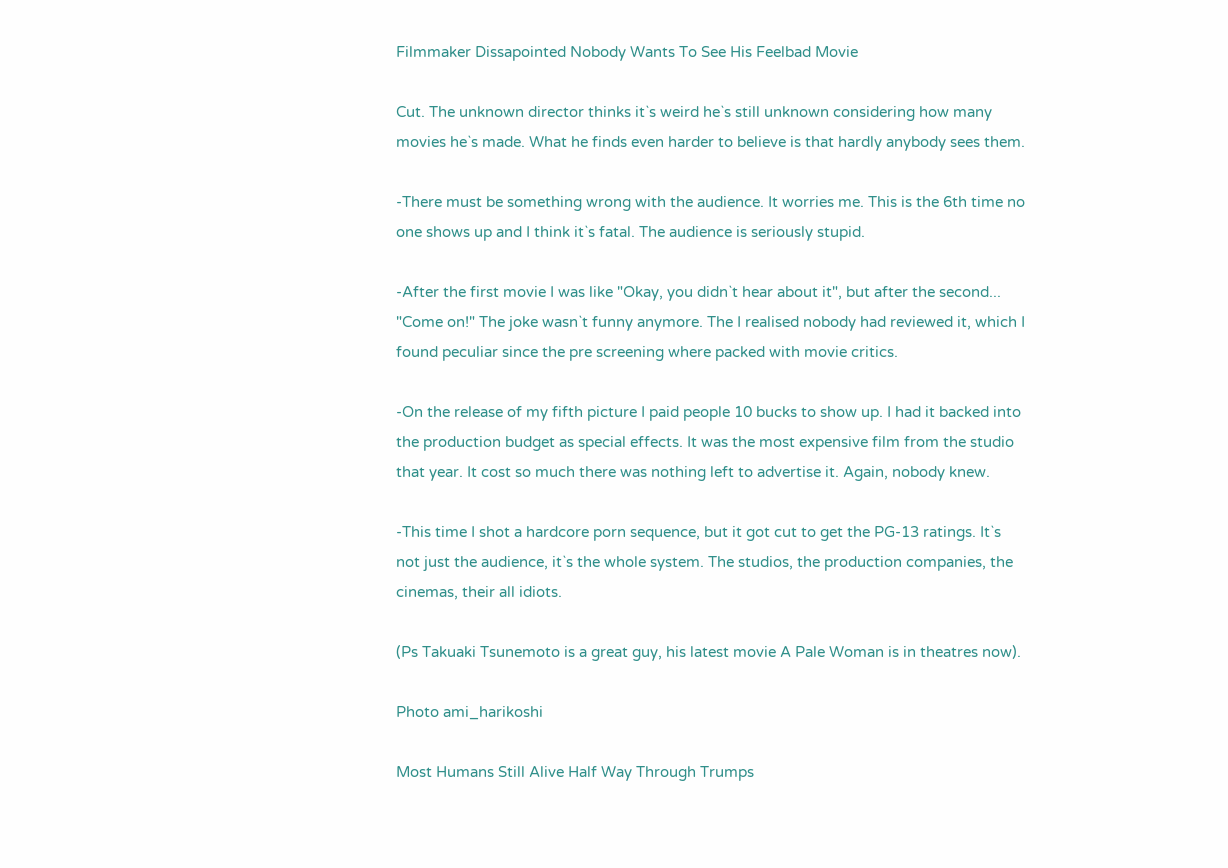Filmmaker Dissapointed Nobody Wants To See His Feelbad Movie

Cut. The unknown director thinks it`s weird he`s still unknown considering how many movies he`s made. What he finds even harder to believe is that hardly anybody sees them.

-There must be something wrong with the audience. It worries me. This is the 6th time no one shows up and I think it`s fatal. The audience is seriously stupid.

-After the first movie I was like "Okay, you didn`t hear about it", but after the second... "Come on!" The joke wasn`t funny anymore. The I realised nobody had reviewed it, which I found peculiar since the pre screening where packed with movie critics.

-On the release of my fifth picture I paid people 10 bucks to show up. I had it backed into the production budget as special effects. It was the most expensive film from the studio that year. It cost so much there was nothing left to advertise it. Again, nobody knew.

-This time I shot a hardcore porn sequence, but it got cut to get the PG-13 ratings. It`s not just the audience, it`s the whole system. The studios, the production companies, the cinemas, their all idiots.

(Ps Takuaki Tsunemoto is a great guy, his latest movie A Pale Woman is in theatres now).

Photo ami_harikoshi

Most Humans Still Alive Half Way Through Trumps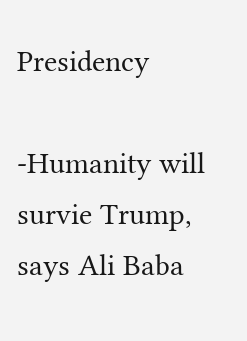Presidency

-Humanity will survie Trump, says Ali Baba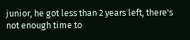junior, he got less than 2 years left, there's not enough time to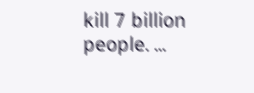kill 7 billion people. ...